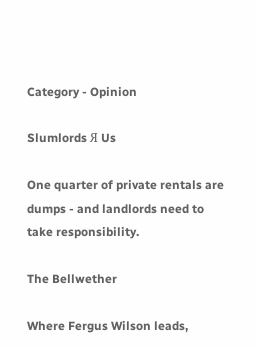Category - Opinion

Slumlords Я Us

One quarter of private rentals are dumps - and landlords need to take responsibility.

The Bellwether

Where Fergus Wilson leads,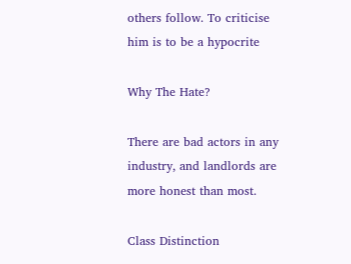others follow. To criticise him is to be a hypocrite

Why The Hate?

There are bad actors in any industry, and landlords are more honest than most.

Class Distinction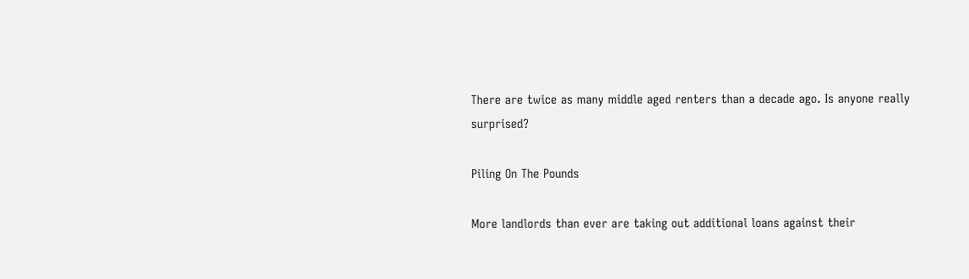There are twice as many middle aged renters than a decade ago. Is anyone really surprised?

Piling On The Pounds

More landlords than ever are taking out additional loans against their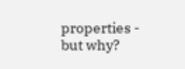properties - but why?